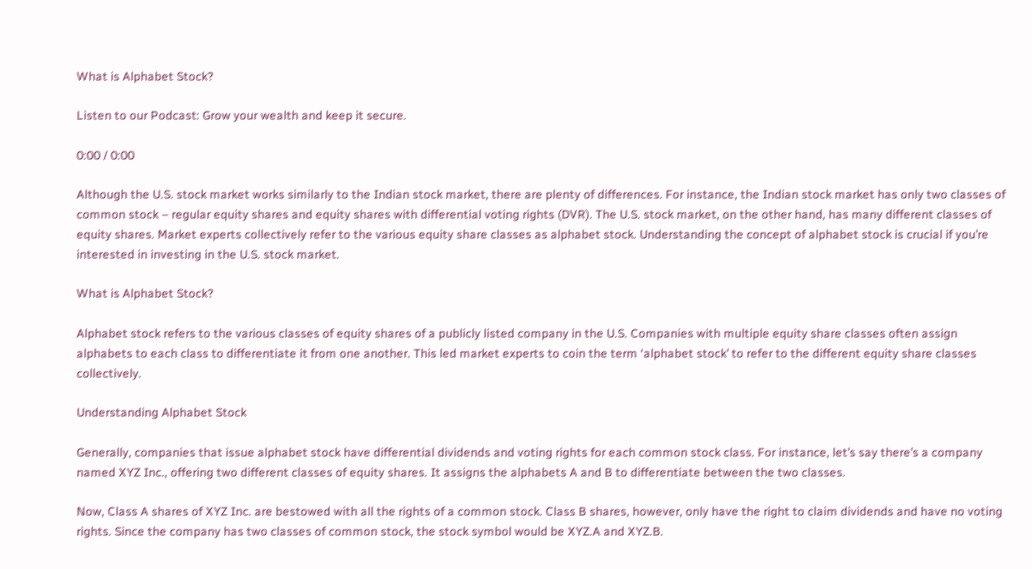What is Alphabet Stock?

Listen to our Podcast: Grow your wealth and keep it secure.

0:00 / 0:00

Although the U.S. stock market works similarly to the Indian stock market, there are plenty of differences. For instance, the Indian stock market has only two classes of common stock – regular equity shares and equity shares with differential voting rights (DVR). The U.S. stock market, on the other hand, has many different classes of equity shares. Market experts collectively refer to the various equity share classes as alphabet stock. Understanding the concept of alphabet stock is crucial if you’re interested in investing in the U.S. stock market.

What is Alphabet Stock?

Alphabet stock refers to the various classes of equity shares of a publicly listed company in the U.S. Companies with multiple equity share classes often assign alphabets to each class to differentiate it from one another. This led market experts to coin the term ‘alphabet stock’ to refer to the different equity share classes collectively.

Understanding Alphabet Stock

Generally, companies that issue alphabet stock have differential dividends and voting rights for each common stock class. For instance, let’s say there’s a company named XYZ Inc., offering two different classes of equity shares. It assigns the alphabets A and B to differentiate between the two classes.

Now, Class A shares of XYZ Inc. are bestowed with all the rights of a common stock. Class B shares, however, only have the right to claim dividends and have no voting rights. Since the company has two classes of common stock, the stock symbol would be XYZ.A and XYZ.B.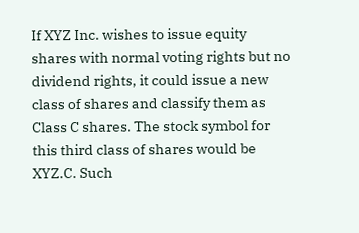If XYZ Inc. wishes to issue equity shares with normal voting rights but no dividend rights, it could issue a new class of shares and classify them as Class C shares. The stock symbol for this third class of shares would be XYZ.C. Such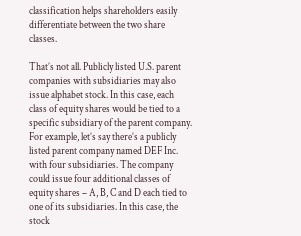classification helps shareholders easily differentiate between the two share classes.

That’s not all. Publicly listed U.S. parent companies with subsidiaries may also issue alphabet stock. In this case, each class of equity shares would be tied to a specific subsidiary of the parent company. For example, let’s say there’s a publicly listed parent company named DEF Inc. with four subsidiaries. The company could issue four additional classes of equity shares – A, B, C and D each tied to one of its subsidiaries. In this case, the stock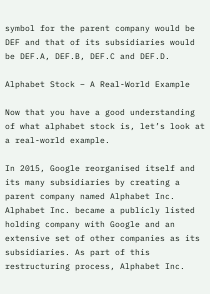symbol for the parent company would be DEF and that of its subsidiaries would be DEF.A, DEF.B, DEF.C and DEF.D.

Alphabet Stock – A Real-World Example

Now that you have a good understanding of what alphabet stock is, let’s look at a real-world example.

In 2015, Google reorganised itself and its many subsidiaries by creating a parent company named Alphabet Inc. Alphabet Inc. became a publicly listed holding company with Google and an extensive set of other companies as its subsidiaries. As part of this restructuring process, Alphabet Inc.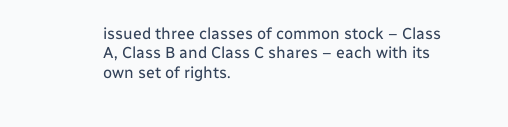issued three classes of common stock – Class A, Class B and Class C shares – each with its own set of rights.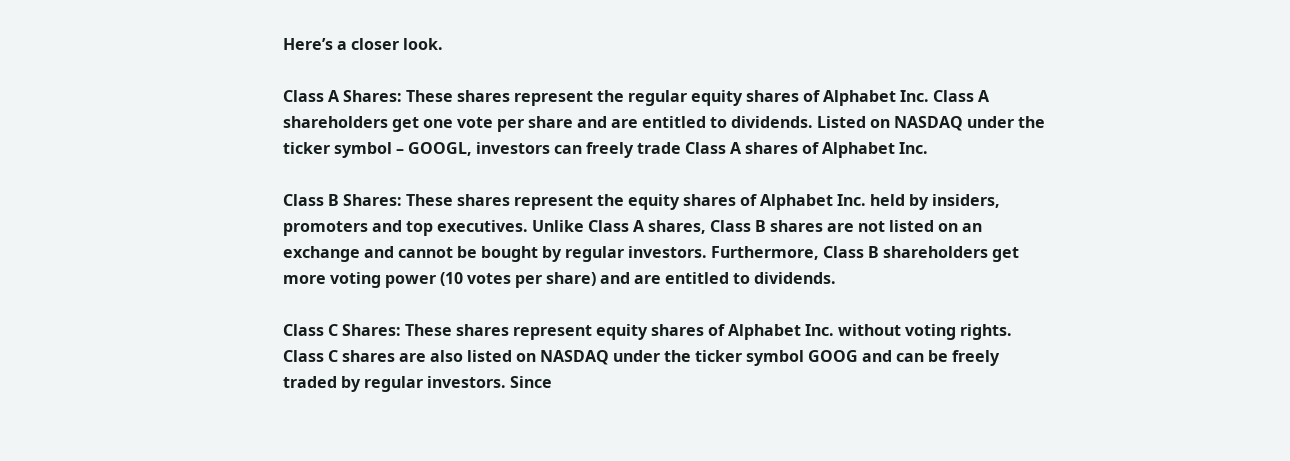Here’s a closer look.

Class A Shares: These shares represent the regular equity shares of Alphabet Inc. Class A shareholders get one vote per share and are entitled to dividends. Listed on NASDAQ under the ticker symbol – GOOGL, investors can freely trade Class A shares of Alphabet Inc.

Class B Shares: These shares represent the equity shares of Alphabet Inc. held by insiders, promoters and top executives. Unlike Class A shares, Class B shares are not listed on an exchange and cannot be bought by regular investors. Furthermore, Class B shareholders get more voting power (10 votes per share) and are entitled to dividends.

Class C Shares: These shares represent equity shares of Alphabet Inc. without voting rights. Class C shares are also listed on NASDAQ under the ticker symbol GOOG and can be freely traded by regular investors. Since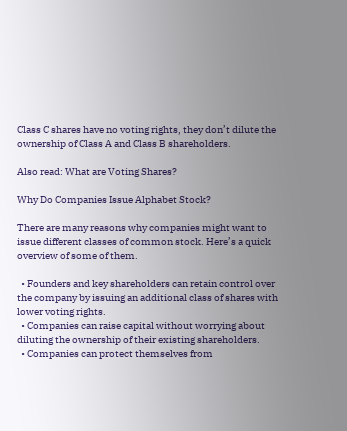Class C shares have no voting rights, they don’t dilute the ownership of Class A and Class B shareholders.

Also read: What are Voting Shares?

Why Do Companies Issue Alphabet Stock?

There are many reasons why companies might want to issue different classes of common stock. Here’s a quick overview of some of them.

  • Founders and key shareholders can retain control over the company by issuing an additional class of shares with lower voting rights.
  • Companies can raise capital without worrying about diluting the ownership of their existing shareholders.
  • Companies can protect themselves from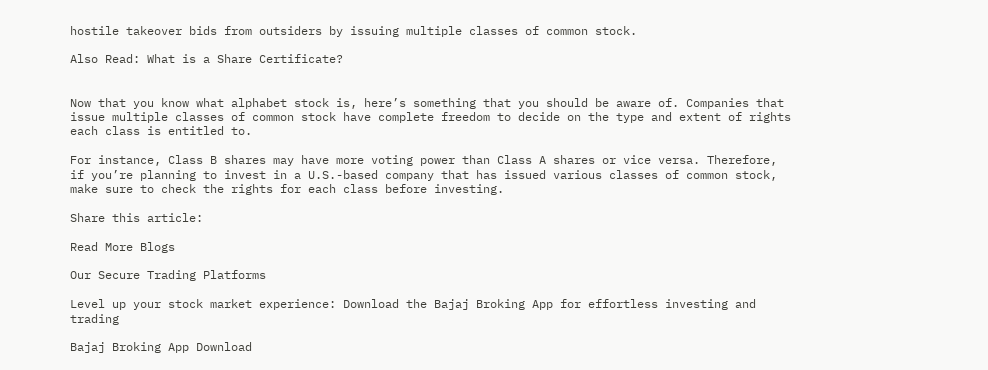hostile takeover bids from outsiders by issuing multiple classes of common stock.

Also Read: What is a Share Certificate?


Now that you know what alphabet stock is, here’s something that you should be aware of. Companies that issue multiple classes of common stock have complete freedom to decide on the type and extent of rights each class is entitled to.

For instance, Class B shares may have more voting power than Class A shares or vice versa. Therefore, if you’re planning to invest in a U.S.-based company that has issued various classes of common stock, make sure to check the rights for each class before investing.

Share this article:

Read More Blogs

Our Secure Trading Platforms

Level up your stock market experience: Download the Bajaj Broking App for effortless investing and trading

Bajaj Broking App Download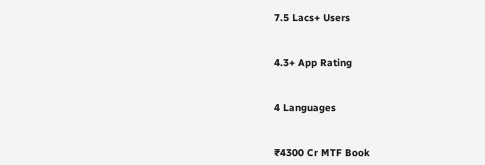7.5 Lacs+ Users


4.3+ App Rating


4 Languages


₹4300 Cr MTF Book